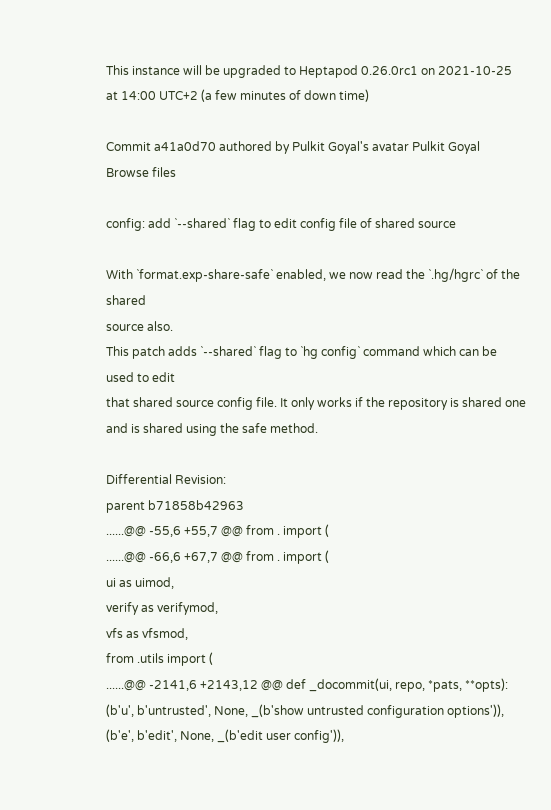This instance will be upgraded to Heptapod 0.26.0rc1 on 2021-10-25 at 14:00 UTC+2 (a few minutes of down time)

Commit a41a0d70 authored by Pulkit Goyal's avatar Pulkit Goyal
Browse files

config: add `--shared` flag to edit config file of shared source

With `format.exp-share-safe` enabled, we now read the `.hg/hgrc` of the shared
source also.
This patch adds `--shared` flag to `hg config` command which can be used to edit
that shared source config file. It only works if the repository is shared one
and is shared using the safe method.

Differential Revision:
parent b71858b42963
......@@ -55,6 +55,7 @@ from . import (
......@@ -66,6 +67,7 @@ from . import (
ui as uimod,
verify as verifymod,
vfs as vfsmod,
from .utils import (
......@@ -2141,6 +2143,12 @@ def _docommit(ui, repo, *pats, **opts):
(b'u', b'untrusted', None, _(b'show untrusted configuration options')),
(b'e', b'edit', None, _(b'edit user config')),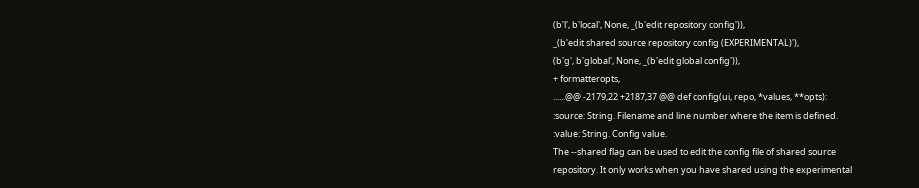(b'l', b'local', None, _(b'edit repository config')),
_(b'edit shared source repository config (EXPERIMENTAL)'),
(b'g', b'global', None, _(b'edit global config')),
+ formatteropts,
......@@ -2179,22 +2187,37 @@ def config(ui, repo, *values, **opts):
:source: String. Filename and line number where the item is defined.
:value: String. Config value.
The --shared flag can be used to edit the config file of shared source
repository. It only works when you have shared using the experimental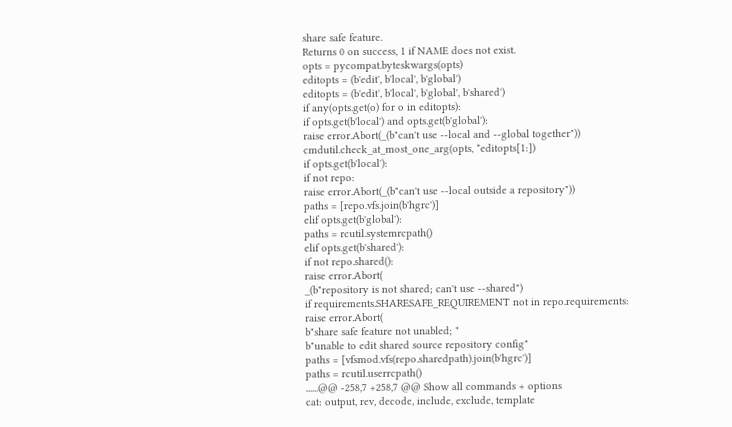share safe feature.
Returns 0 on success, 1 if NAME does not exist.
opts = pycompat.byteskwargs(opts)
editopts = (b'edit', b'local', b'global')
editopts = (b'edit', b'local', b'global', b'shared')
if any(opts.get(o) for o in editopts):
if opts.get(b'local') and opts.get(b'global'):
raise error.Abort(_(b"can't use --local and --global together"))
cmdutil.check_at_most_one_arg(opts, *editopts[1:])
if opts.get(b'local'):
if not repo:
raise error.Abort(_(b"can't use --local outside a repository"))
paths = [repo.vfs.join(b'hgrc')]
elif opts.get(b'global'):
paths = rcutil.systemrcpath()
elif opts.get(b'shared'):
if not repo.shared():
raise error.Abort(
_(b"repository is not shared; can't use --shared")
if requirements.SHARESAFE_REQUIREMENT not in repo.requirements:
raise error.Abort(
b"share safe feature not unabled; "
b"unable to edit shared source repository config"
paths = [vfsmod.vfs(repo.sharedpath).join(b'hgrc')]
paths = rcutil.userrcpath()
......@@ -258,7 +258,7 @@ Show all commands + options
cat: output, rev, decode, include, exclude, template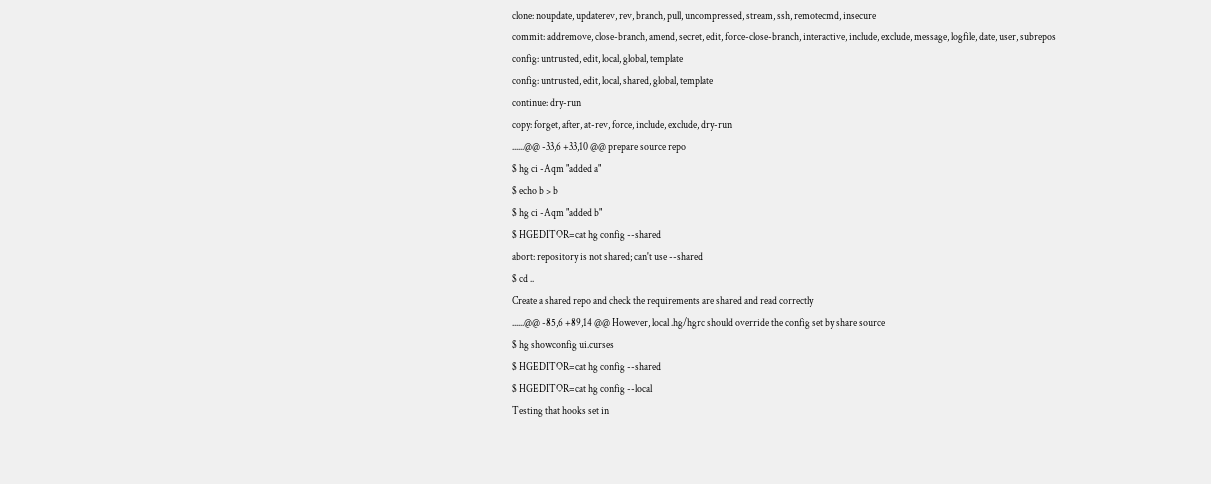clone: noupdate, updaterev, rev, branch, pull, uncompressed, stream, ssh, remotecmd, insecure
commit: addremove, close-branch, amend, secret, edit, force-close-branch, interactive, include, exclude, message, logfile, date, user, subrepos
config: untrusted, edit, local, global, template
config: untrusted, edit, local, shared, global, template
continue: dry-run
copy: forget, after, at-rev, force, include, exclude, dry-run
......@@ -33,6 +33,10 @@ prepare source repo
$ hg ci -Aqm "added a"
$ echo b > b
$ hg ci -Aqm "added b"
$ HGEDITOR=cat hg config --shared
abort: repository is not shared; can't use --shared
$ cd ..
Create a shared repo and check the requirements are shared and read correctly
......@@ -85,6 +89,14 @@ However, local .hg/hgrc should override the config set by share source
$ hg showconfig ui.curses
$ HGEDITOR=cat hg config --shared
$ HGEDITOR=cat hg config --local
Testing that hooks set in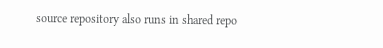source repository also runs in shared repo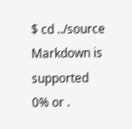$ cd ../source
Markdown is supported
0% or .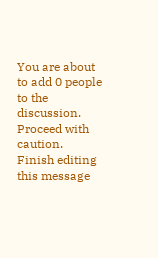You are about to add 0 people to the discussion. Proceed with caution.
Finish editing this message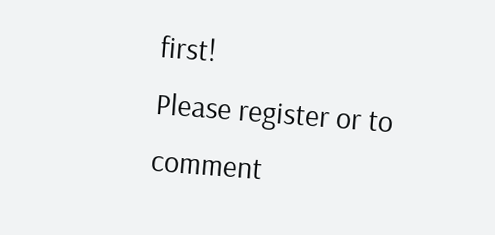first!
Please register or to comment